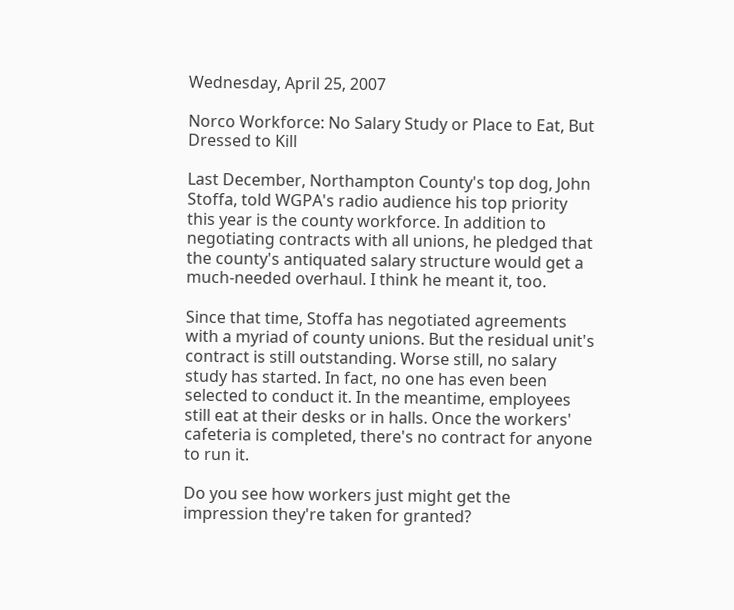Wednesday, April 25, 2007

Norco Workforce: No Salary Study or Place to Eat, But Dressed to Kill

Last December, Northampton County's top dog, John Stoffa, told WGPA's radio audience his top priority this year is the county workforce. In addition to negotiating contracts with all unions, he pledged that the county's antiquated salary structure would get a much-needed overhaul. I think he meant it, too.

Since that time, Stoffa has negotiated agreements with a myriad of county unions. But the residual unit's contract is still outstanding. Worse still, no salary study has started. In fact, no one has even been selected to conduct it. In the meantime, employees still eat at their desks or in halls. Once the workers' cafeteria is completed, there's no contract for anyone to run it.

Do you see how workers just might get the impression they're taken for granted?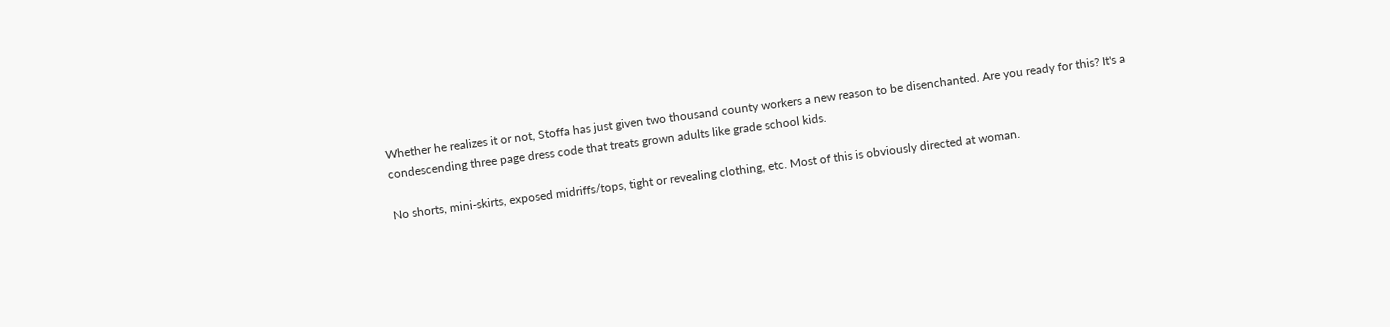Whether he realizes it or not, Stoffa has just given two thousand county workers a new reason to be disenchanted. Are you ready for this? It's a condescending three page dress code that treats grown adults like grade school kids.

No shorts, mini-skirts, exposed midriffs/tops, tight or revealing clothing, etc. Most of this is obviously directed at woman.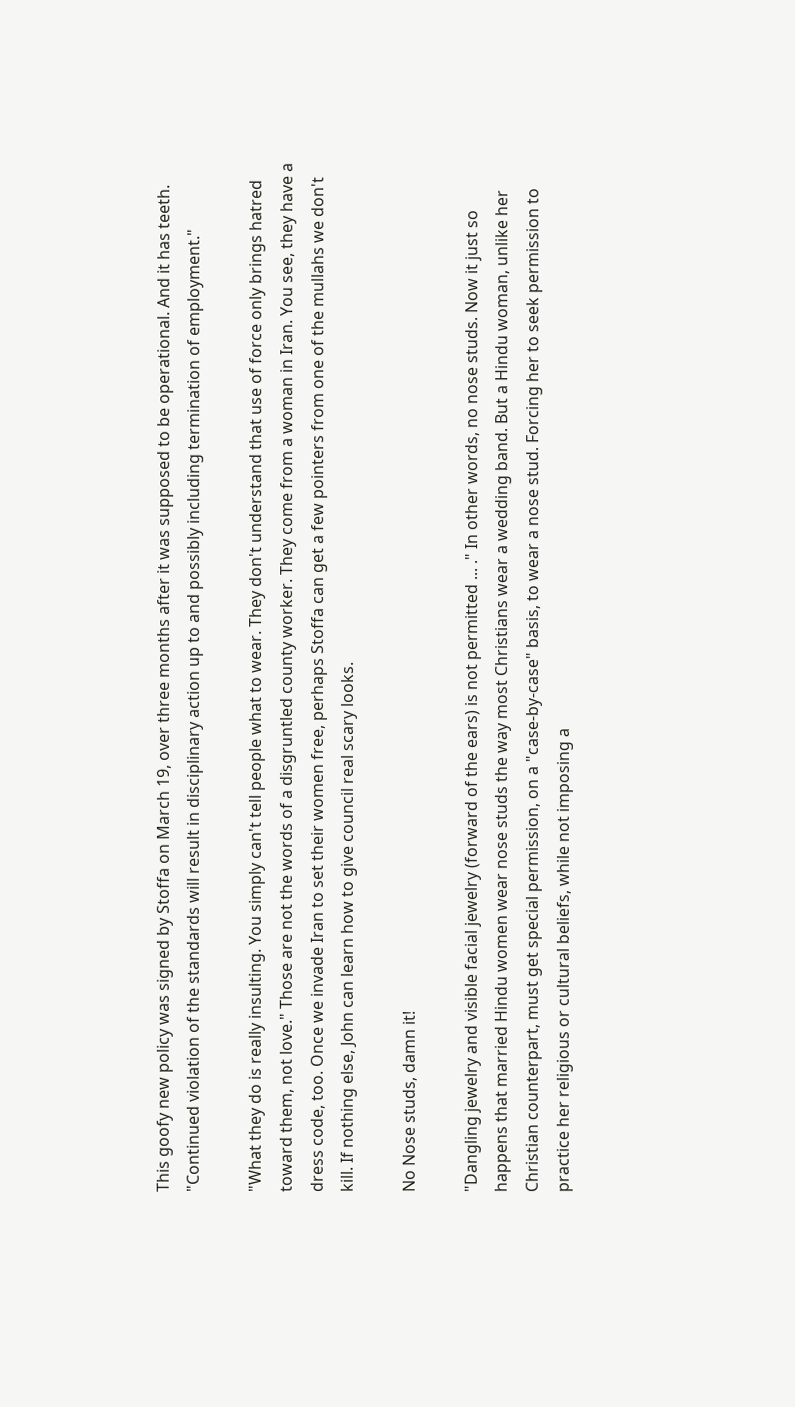This goofy new policy was signed by Stoffa on March 19, over three months after it was supposed to be operational. And it has teeth. "Continued violation of the standards will result in disciplinary action up to and possibly including termination of employment."

"What they do is really insulting. You simply can't tell people what to wear. They don't understand that use of force only brings hatred toward them, not love." Those are not the words of a disgruntled county worker. They come from a woman in Iran. You see, they have a dress code, too. Once we invade Iran to set their women free, perhaps Stoffa can get a few pointers from one of the mullahs we don't kill. If nothing else, John can learn how to give council real scary looks.

No Nose studs, damn it!

"Dangling jewelry and visible facial jewelry (forward of the ears) is not permitted ... ." In other words, no nose studs. Now it just so happens that married Hindu women wear nose studs the way most Christians wear a wedding band. But a Hindu woman, unlike her Christian counterpart, must get special permission, on a "case-by-case" basis, to wear a nose stud. Forcing her to seek permission to practice her religious or cultural beliefs, while not imposing a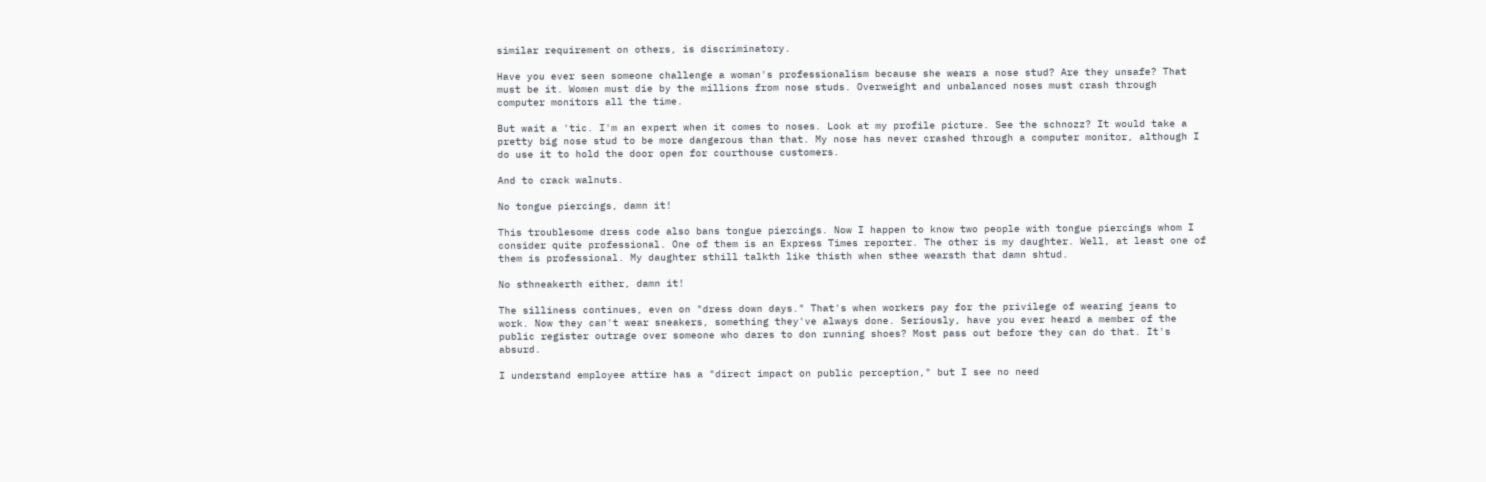similar requirement on others, is discriminatory.

Have you ever seen someone challenge a woman's professionalism because she wears a nose stud? Are they unsafe? That must be it. Women must die by the millions from nose studs. Overweight and unbalanced noses must crash through computer monitors all the time.

But wait a 'tic. I'm an expert when it comes to noses. Look at my profile picture. See the schnozz? It would take a pretty big nose stud to be more dangerous than that. My nose has never crashed through a computer monitor, although I do use it to hold the door open for courthouse customers.

And to crack walnuts.

No tongue piercings, damn it!

This troublesome dress code also bans tongue piercings. Now I happen to know two people with tongue piercings whom I consider quite professional. One of them is an Express Times reporter. The other is my daughter. Well, at least one of them is professional. My daughter sthill talkth like thisth when sthee wearsth that damn shtud.

No sthneakerth either, damn it!

The silliness continues, even on "dress down days." That's when workers pay for the privilege of wearing jeans to work. Now they can't wear sneakers, something they've always done. Seriously, have you ever heard a member of the public register outrage over someone who dares to don running shoes? Most pass out before they can do that. It's absurd.

I understand employee attire has a "direct impact on public perception," but I see no need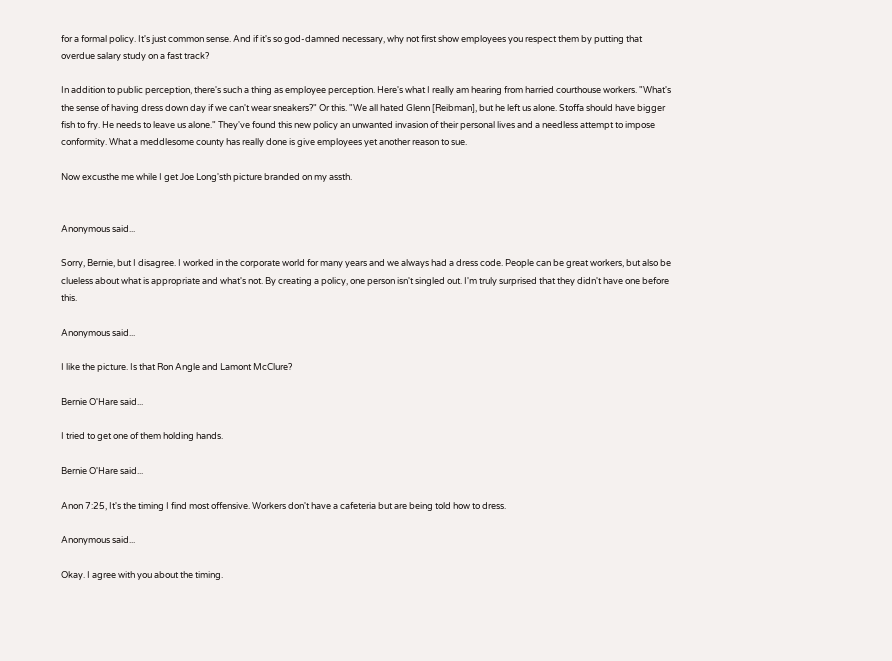for a formal policy. It's just common sense. And if it's so god-damned necessary, why not first show employees you respect them by putting that overdue salary study on a fast track?

In addition to public perception, there's such a thing as employee perception. Here's what I really am hearing from harried courthouse workers. "What's the sense of having dress down day if we can't wear sneakers?" Or this. "We all hated Glenn [Reibman], but he left us alone. Stoffa should have bigger fish to fry. He needs to leave us alone." They've found this new policy an unwanted invasion of their personal lives and a needless attempt to impose conformity. What a meddlesome county has really done is give employees yet another reason to sue.

Now excusthe me while I get Joe Long'sth picture branded on my assth.


Anonymous said...

Sorry, Bernie, but I disagree. I worked in the corporate world for many years and we always had a dress code. People can be great workers, but also be clueless about what is appropriate and what's not. By creating a policy, one person isn't singled out. I'm truly surprised that they didn't have one before this.

Anonymous said...

I like the picture. Is that Ron Angle and Lamont McClure?

Bernie O'Hare said...

I tried to get one of them holding hands.

Bernie O'Hare said...

Anon 7:25, It's the timing I find most offensive. Workers don't have a cafeteria but are being told how to dress.

Anonymous said...

Okay. I agree with you about the timing.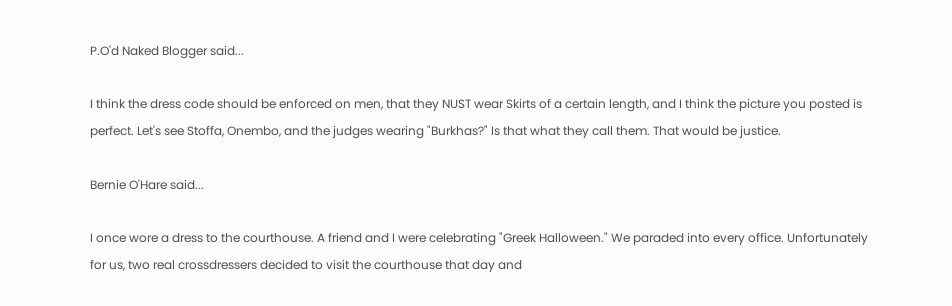P.O'd Naked Blogger said...

I think the dress code should be enforced on men, that they NUST wear Skirts of a certain length, and I think the picture you posted is perfect. Let's see Stoffa, Onembo, and the judges wearing "Burkhas?" Is that what they call them. That would be justice.

Bernie O'Hare said...

I once wore a dress to the courthouse. A friend and I were celebrating "Greek Halloween." We paraded into every office. Unfortunately for us, two real crossdressers decided to visit the courthouse that day and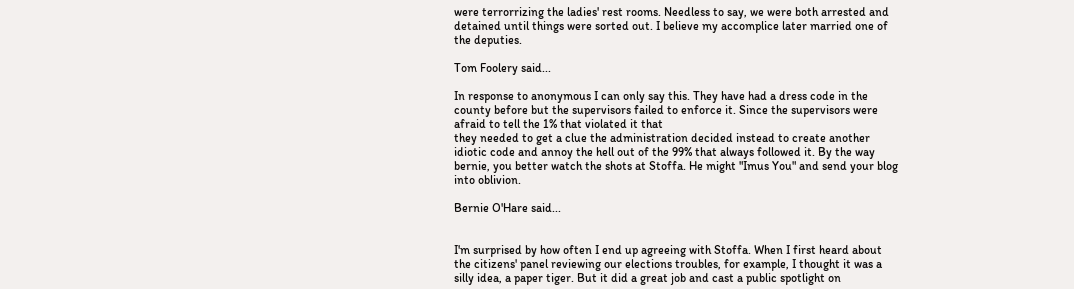were terrorrizing the ladies' rest rooms. Needless to say, we were both arrested and detained until things were sorted out. I believe my accomplice later married one of the deputies.

Tom Foolery said...

In response to anonymous I can only say this. They have had a dress code in the county before but the supervisors failed to enforce it. Since the supervisors were afraid to tell the 1% that violated it that
they needed to get a clue the administration decided instead to create another idiotic code and annoy the hell out of the 99% that always followed it. By the way bernie, you better watch the shots at Stoffa. He might "Imus You" and send your blog into oblivion.

Bernie O'Hare said...


I'm surprised by how often I end up agreeing with Stoffa. When I first heard about the citizens' panel reviewing our elections troubles, for example, I thought it was a silly idea, a paper tiger. But it did a great job and cast a public spotlight on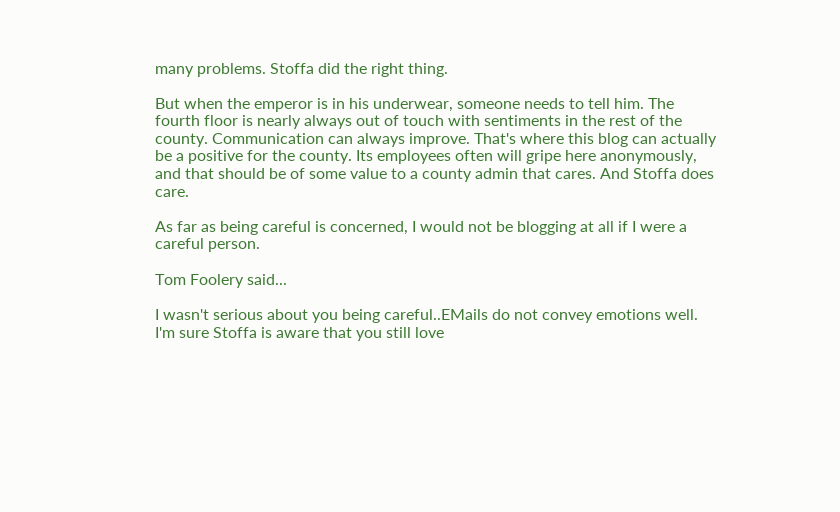many problems. Stoffa did the right thing.

But when the emperor is in his underwear, someone needs to tell him. The fourth floor is nearly always out of touch with sentiments in the rest of the county. Communication can always improve. That's where this blog can actually be a positive for the county. Its employees often will gripe here anonymously, and that should be of some value to a county admin that cares. And Stoffa does care.

As far as being careful is concerned, I would not be blogging at all if I were a careful person.

Tom Foolery said...

I wasn't serious about you being careful..EMails do not convey emotions well. I'm sure Stoffa is aware that you still love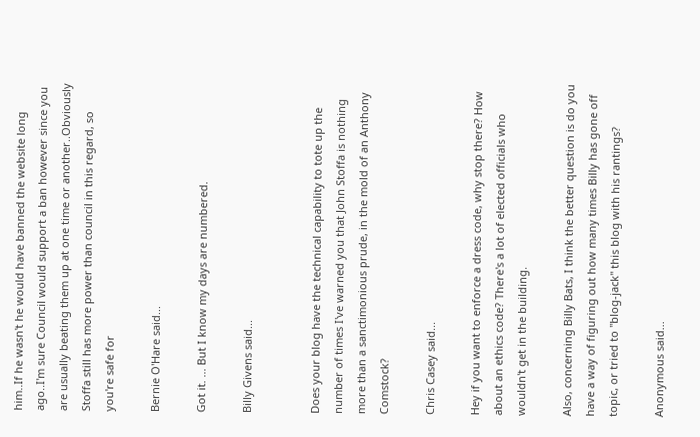him..If he wasn't he would have banned the website long ago..I'm sure Council would support a ban however since you are usually beating them up at one time or another..Obviously Stoffa still has more power than council in this regard, so you're safe for

Bernie O'Hare said...

Got it. ... But I know my days are numbered.

Billy Givens said...


Does your blog have the technical capability to tote up the number of times I've warned you that John Stoffa is nothing more than a sanctimonious prude, in the mold of an Anthony Comstock?

Chris Casey said...

Hey if you want to enforce a dress code, why stop there? How about an ethics code? There's a lot of elected officials who wouldn't get in the building.

Also, concerning Billy Bats, I think the better question is do you have a way of figuring out how many times Billy has gone off topic, or tried to "blog-jack" this blog with his rantings?

Anonymous said...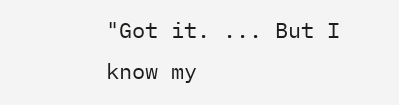"Got it. ... But I know my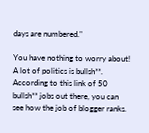days are numbered."

You have nothing to worry about! A lot of politics is bullsh**. According to this link of 50 bullsh** jobs out there, you can see how the job of blogger ranks.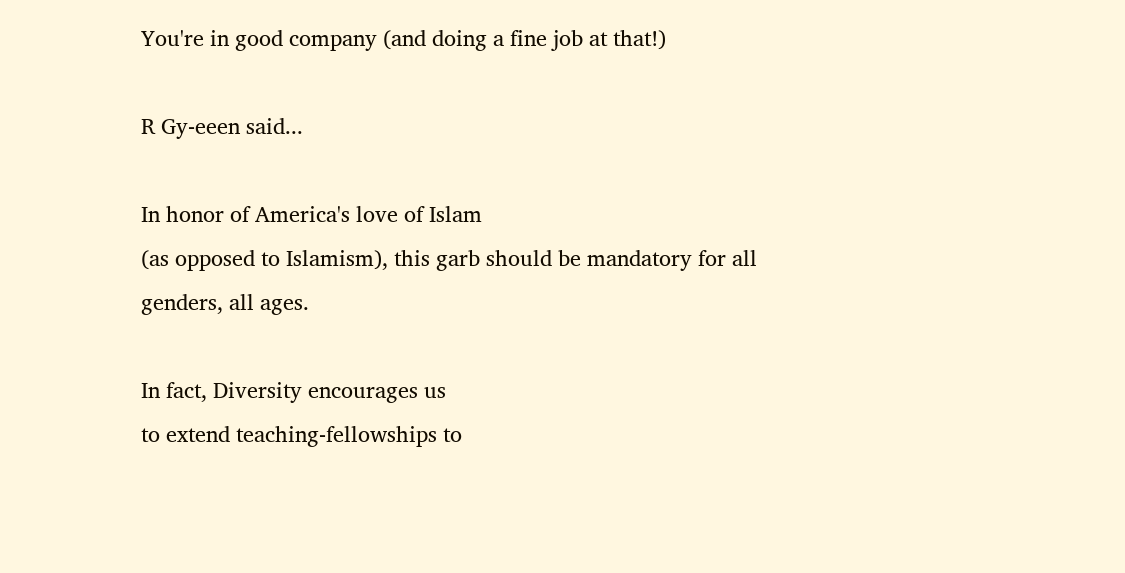You're in good company (and doing a fine job at that!)

R Gy-eeen said...

In honor of America's love of Islam
(as opposed to Islamism), this garb should be mandatory for all genders, all ages.

In fact, Diversity encourages us
to extend teaching-fellowships to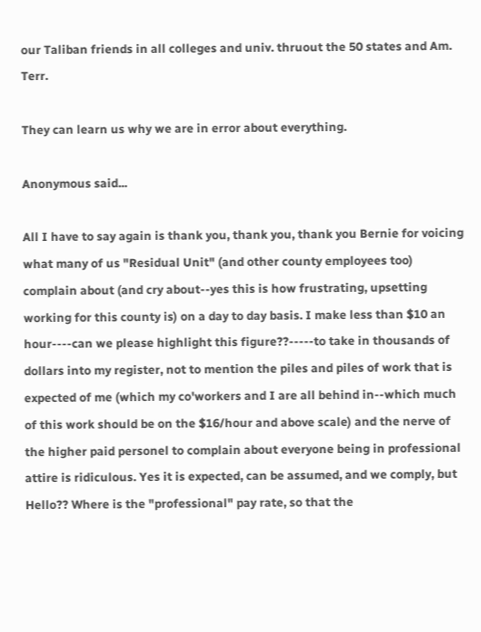our Taliban friends in all colleges and univ. thruout the 50 states and Am. Terr.

They can learn us why we are in error about everything.

Anonymous said...

All I have to say again is thank you, thank you, thank you Bernie for voicing what many of us "Residual Unit" (and other county employees too) complain about (and cry about--yes this is how frustrating, upsetting working for this county is) on a day to day basis. I make less than $10 an hour----can we please highlight this figure??-----to take in thousands of dollars into my register, not to mention the piles and piles of work that is expected of me (which my co'workers and I are all behind in--which much of this work should be on the $16/hour and above scale) and the nerve of the higher paid personel to complain about everyone being in professional attire is ridiculous. Yes it is expected, can be assumed, and we comply, but Hello?? Where is the "professional" pay rate, so that the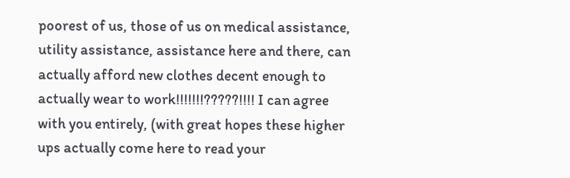poorest of us, those of us on medical assistance, utility assistance, assistance here and there, can actually afford new clothes decent enough to actually wear to work!!!!!!!?????!!!! I can agree with you entirely, (with great hopes these higher ups actually come here to read your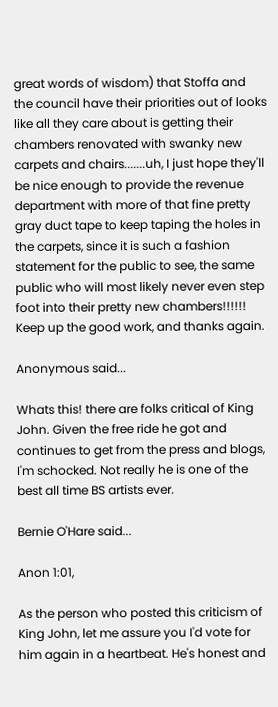great words of wisdom) that Stoffa and the council have their priorities out of looks like all they care about is getting their chambers renovated with swanky new carpets and chairs.......uh, I just hope they'll be nice enough to provide the revenue department with more of that fine pretty gray duct tape to keep taping the holes in the carpets, since it is such a fashion statement for the public to see, the same public who will most likely never even step foot into their pretty new chambers!!!!!! Keep up the good work, and thanks again.

Anonymous said...

Whats this! there are folks critical of King John. Given the free ride he got and continues to get from the press and blogs, I'm schocked. Not really he is one of the best all time BS artists ever.

Bernie O'Hare said...

Anon 1:01,

As the person who posted this criticism of King John, let me assure you I'd vote for him again in a heartbeat. He's honest and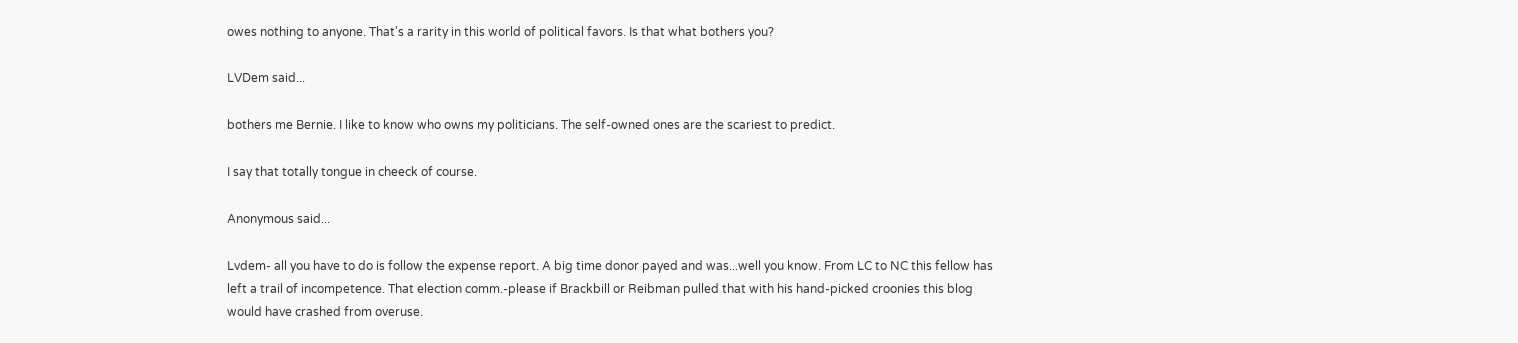owes nothing to anyone. That's a rarity in this world of political favors. Is that what bothers you?

LVDem said...

bothers me Bernie. I like to know who owns my politicians. The self-owned ones are the scariest to predict.

I say that totally tongue in cheeck of course.

Anonymous said...

Lvdem- all you have to do is follow the expense report. A big time donor payed and was...well you know. From LC to NC this fellow has left a trail of incompetence. That election comm.-please if Brackbill or Reibman pulled that with his hand-picked croonies this blog would have crashed from overuse.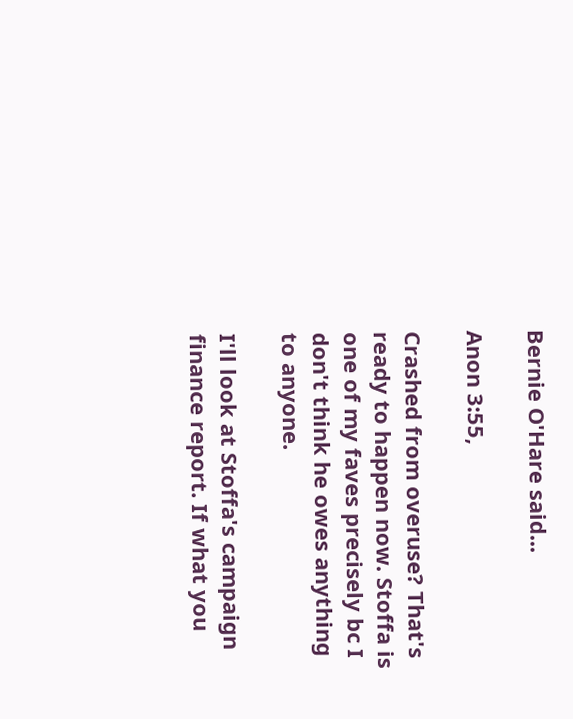Bernie O'Hare said...

Anon 3:55,

Crashed from overuse? That's ready to happen now. Stoffa is one of my faves precisely bc I don't think he owes anything to anyone.

I'll look at Stoffa's campaign finance report. If what you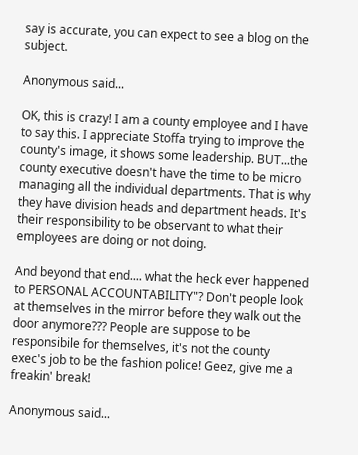say is accurate, you can expect to see a blog on the subject.

Anonymous said...

OK, this is crazy! I am a county employee and I have to say this. I appreciate Stoffa trying to improve the county's image, it shows some leadership. BUT...the county executive doesn't have the time to be micro managing all the individual departments. That is why they have division heads and department heads. It's their responsibility to be observant to what their employees are doing or not doing.

And beyond that end.... what the heck ever happened to PERSONAL ACCOUNTABILITY"? Don't people look at themselves in the mirror before they walk out the door anymore??? People are suppose to be responsibile for themselves, it's not the county exec's job to be the fashion police! Geez, give me a freakin' break!

Anonymous said...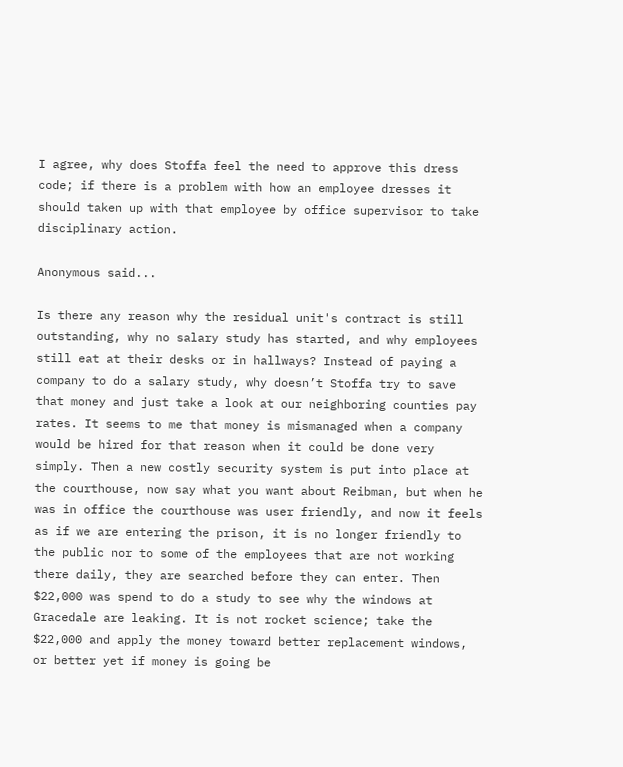I agree, why does Stoffa feel the need to approve this dress code; if there is a problem with how an employee dresses it should taken up with that employee by office supervisor to take disciplinary action.

Anonymous said...

Is there any reason why the residual unit's contract is still outstanding, why no salary study has started, and why employees still eat at their desks or in hallways? Instead of paying a company to do a salary study, why doesn’t Stoffa try to save that money and just take a look at our neighboring counties pay rates. It seems to me that money is mismanaged when a company would be hired for that reason when it could be done very simply. Then a new costly security system is put into place at the courthouse, now say what you want about Reibman, but when he was in office the courthouse was user friendly, and now it feels as if we are entering the prison, it is no longer friendly to the public nor to some of the employees that are not working there daily, they are searched before they can enter. Then $22,000 was spend to do a study to see why the windows at Gracedale are leaking. It is not rocket science; take the $22,000 and apply the money toward better replacement windows, or better yet if money is going be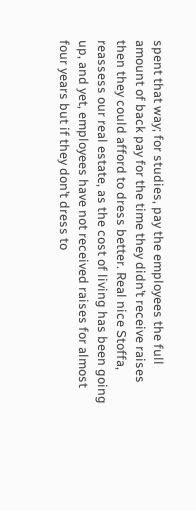spent that way; for studies, pay the employees the full amount of back pay for the time they didn’t receive raises then they could afford to dress better. Real nice Stoffa, reassess our real estate, as the cost of living has been going up, and yet, employees have not received raises for almost four years but if they don’t dress to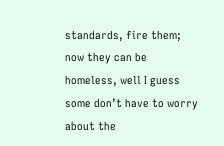standards, fire them; now they can be homeless, well I guess some don’t have to worry about the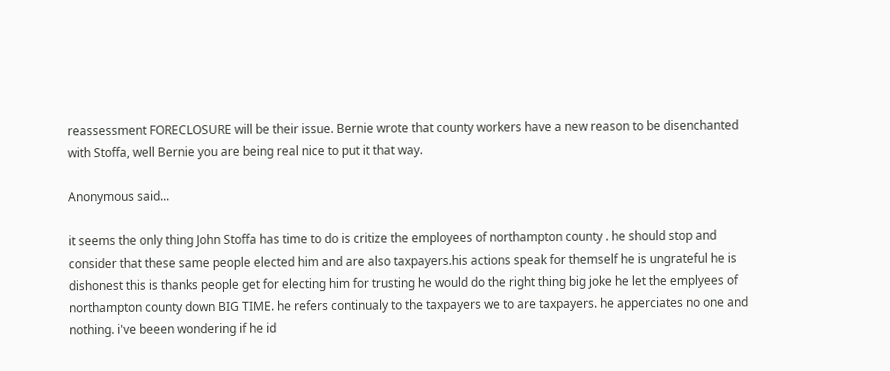reassessment FORECLOSURE will be their issue. Bernie wrote that county workers have a new reason to be disenchanted with Stoffa, well Bernie you are being real nice to put it that way.

Anonymous said...

it seems the only thing John Stoffa has time to do is critize the employees of northampton county . he should stop and consider that these same people elected him and are also taxpayers.his actions speak for themself he is ungrateful he is dishonest this is thanks people get for electing him for trusting he would do the right thing big joke he let the emplyees of northampton county down BIG TIME. he refers continualy to the taxpayers we to are taxpayers. he apperciates no one and nothing. i've beeen wondering if he id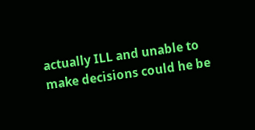actually ILL and unable to make decisions could he be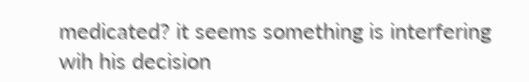medicated? it seems something is interfering wih his decision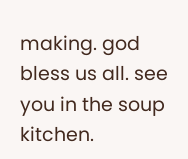making. god bless us all. see you in the soup kitchen.